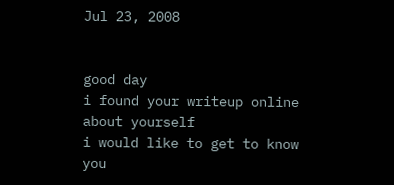Jul 23, 2008


good day
i found your writeup online about yourself
i would like to get to know you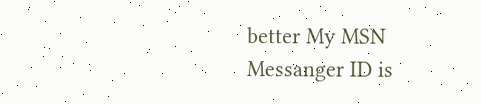better My MSN Messanger ID is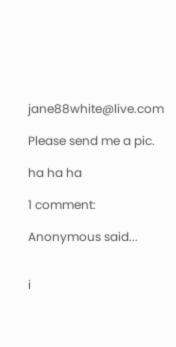jane88white@live.com

Please send me a pic.

ha ha ha

1 comment:

Anonymous said...


i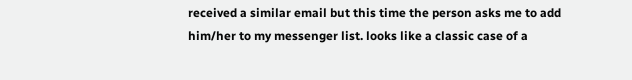received a similar email but this time the person asks me to add him/her to my messenger list. looks like a classic case of a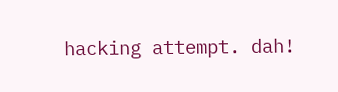hacking attempt. dah!